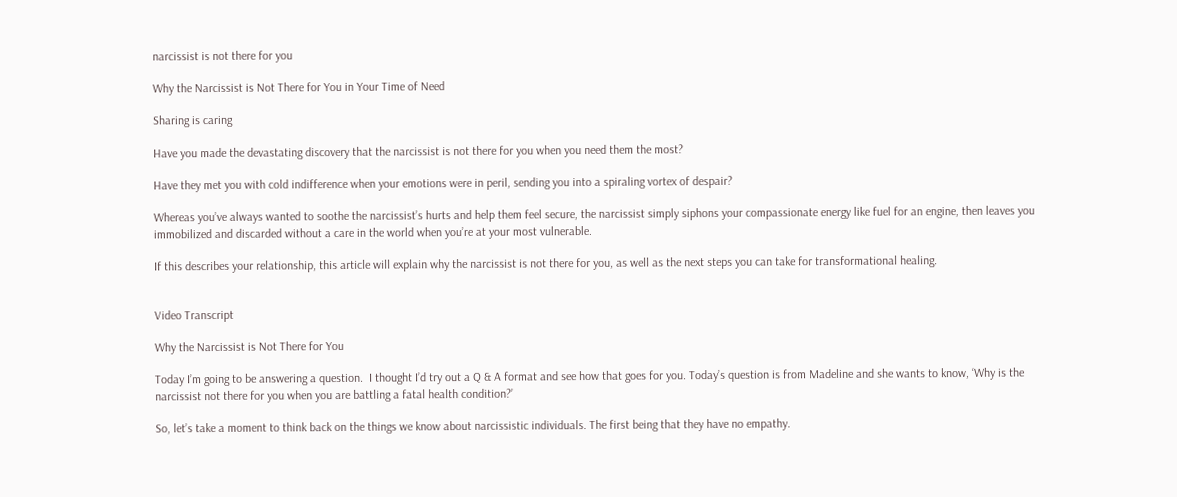narcissist is not there for you

Why the Narcissist is Not There for You in Your Time of Need

Sharing is caring

Have you made the devastating discovery that the narcissist is not there for you when you need them the most?

Have they met you with cold indifference when your emotions were in peril, sending you into a spiraling vortex of despair?

Whereas you’ve always wanted to soothe the narcissist’s hurts and help them feel secure, the narcissist simply siphons your compassionate energy like fuel for an engine, then leaves you immobilized and discarded without a care in the world when you’re at your most vulnerable.

If this describes your relationship, this article will explain why the narcissist is not there for you, as well as the next steps you can take for transformational healing.


Video Transcript

Why the Narcissist is Not There for You

Today I’m going to be answering a question.  I thought I’d try out a Q & A format and see how that goes for you. Today’s question is from Madeline and she wants to know, ‘Why is the narcissist not there for you when you are battling a fatal health condition?’

So, let’s take a moment to think back on the things we know about narcissistic individuals. The first being that they have no empathy.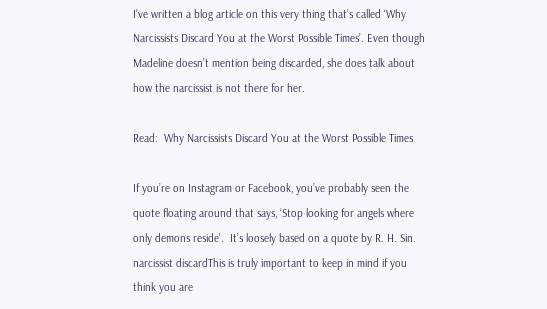I’ve written a blog article on this very thing that’s called ‘Why Narcissists Discard You at the Worst Possible Times’. Even though Madeline doesn’t mention being discarded, she does talk about how the narcissist is not there for her.

Read:  Why Narcissists Discard You at the Worst Possible Times

If you’re on Instagram or Facebook, you’ve probably seen the quote floating around that says, ‘Stop looking for angels where only demons reside’.  It’s loosely based on a quote by R. H. Sin. narcissist discardThis is truly important to keep in mind if you think you are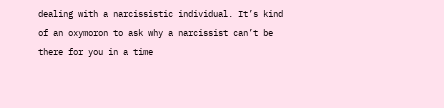dealing with a narcissistic individual. It’s kind of an oxymoron to ask why a narcissist can’t be there for you in a time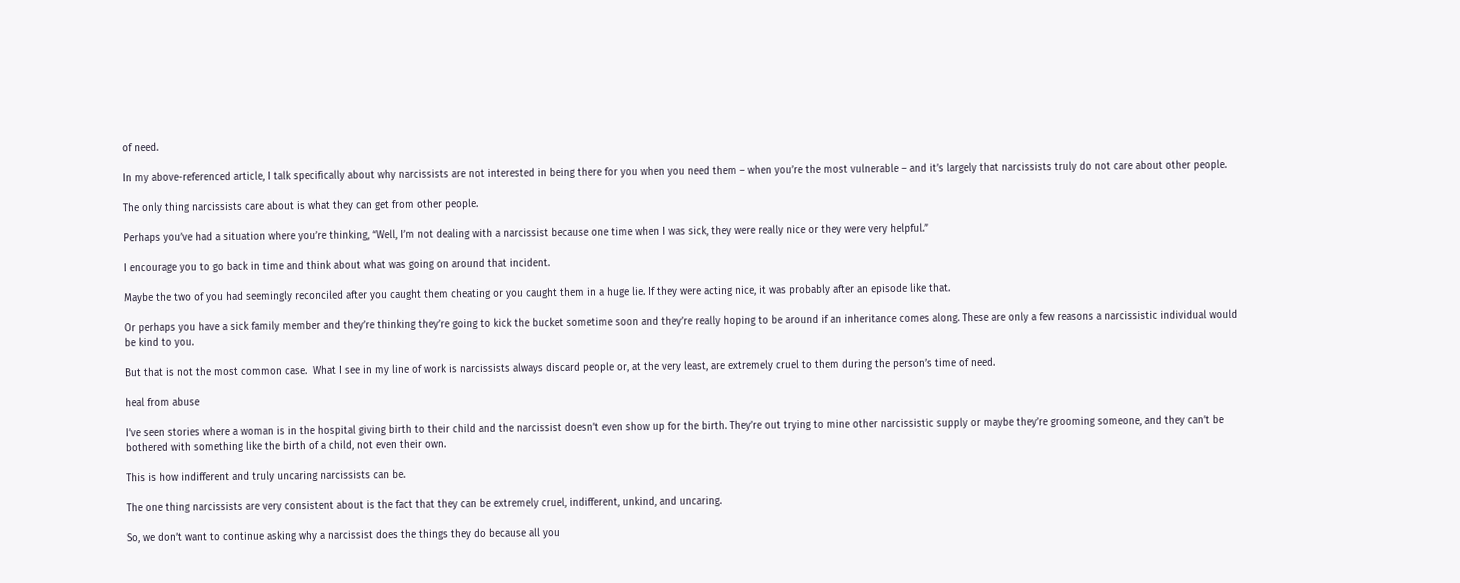of need.

In my above-referenced article, I talk specifically about why narcissists are not interested in being there for you when you need them – when you’re the most vulnerable – and it’s largely that narcissists truly do not care about other people.

The only thing narcissists care about is what they can get from other people.

Perhaps you’ve had a situation where you’re thinking, “Well, I’m not dealing with a narcissist because one time when I was sick, they were really nice or they were very helpful.”

I encourage you to go back in time and think about what was going on around that incident.

Maybe the two of you had seemingly reconciled after you caught them cheating or you caught them in a huge lie. If they were acting nice, it was probably after an episode like that.

Or perhaps you have a sick family member and they’re thinking they’re going to kick the bucket sometime soon and they’re really hoping to be around if an inheritance comes along. These are only a few reasons a narcissistic individual would be kind to you.

But that is not the most common case.  What I see in my line of work is narcissists always discard people or, at the very least, are extremely cruel to them during the person’s time of need.

heal from abuse

I’ve seen stories where a woman is in the hospital giving birth to their child and the narcissist doesn’t even show up for the birth. They’re out trying to mine other narcissistic supply or maybe they’re grooming someone, and they can’t be bothered with something like the birth of a child, not even their own.

This is how indifferent and truly uncaring narcissists can be.

The one thing narcissists are very consistent about is the fact that they can be extremely cruel, indifferent, unkind, and uncaring.

So, we don’t want to continue asking why a narcissist does the things they do because all you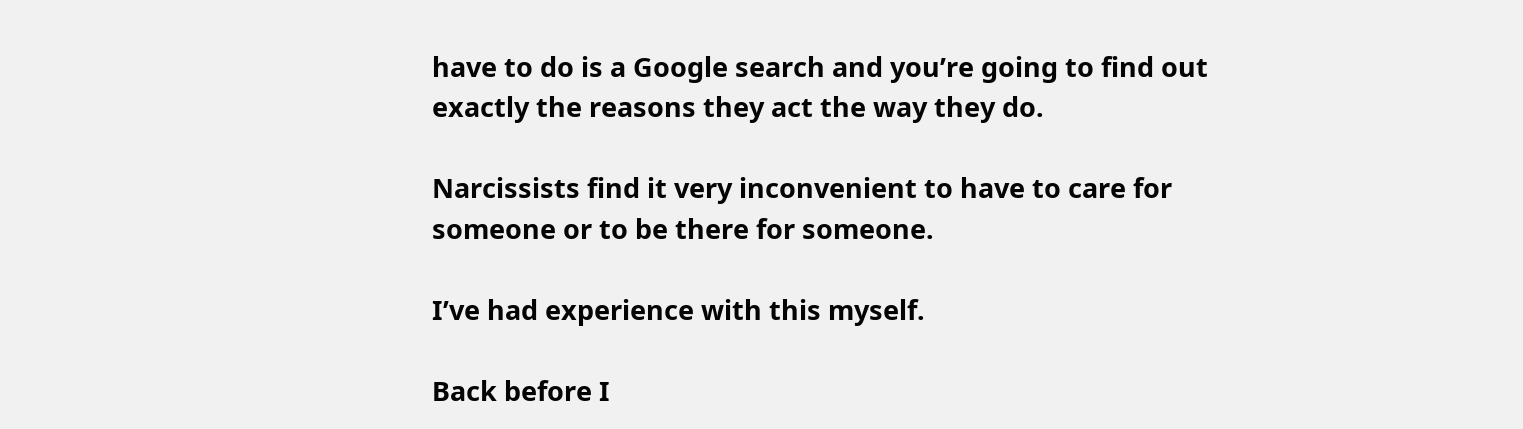have to do is a Google search and you’re going to find out exactly the reasons they act the way they do.

Narcissists find it very inconvenient to have to care for someone or to be there for someone.

I’ve had experience with this myself.

Back before I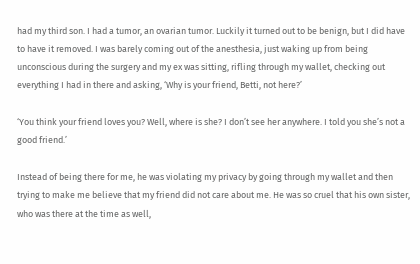had my third son. I had a tumor, an ovarian tumor. Luckily it turned out to be benign, but I did have to have it removed. I was barely coming out of the anesthesia, just waking up from being unconscious during the surgery and my ex was sitting, rifling through my wallet, checking out everything I had in there and asking, ‘Why is your friend, Betti, not here?’

‘You think your friend loves you? Well, where is she? I don’t see her anywhere. I told you she’s not a good friend.’

Instead of being there for me, he was violating my privacy by going through my wallet and then trying to make me believe that my friend did not care about me. He was so cruel that his own sister, who was there at the time as well,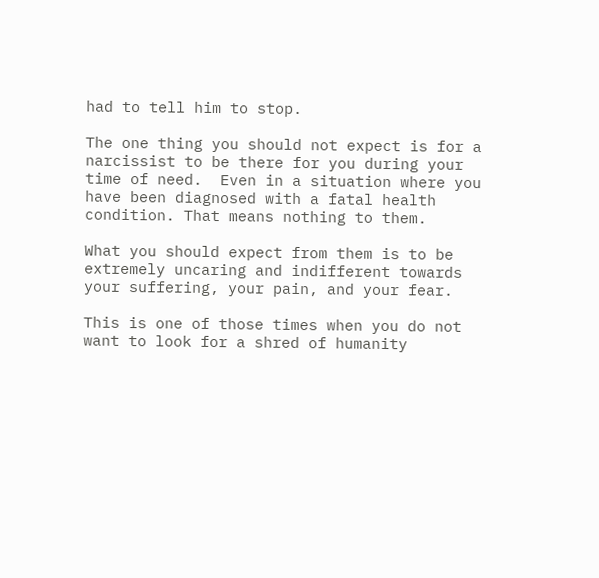had to tell him to stop.

The one thing you should not expect is for a narcissist to be there for you during your time of need.  Even in a situation where you have been diagnosed with a fatal health condition. That means nothing to them.

What you should expect from them is to be extremely uncaring and indifferent towards your suffering, your pain, and your fear.

This is one of those times when you do not want to look for a shred of humanity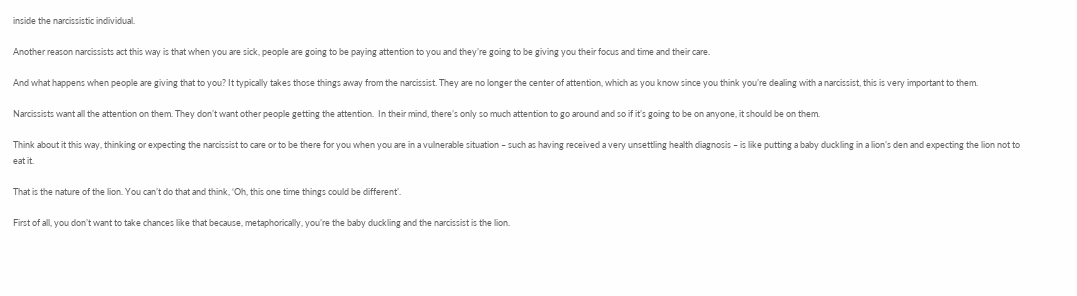inside the narcissistic individual.

Another reason narcissists act this way is that when you are sick, people are going to be paying attention to you and they’re going to be giving you their focus and time and their care.

And what happens when people are giving that to you? It typically takes those things away from the narcissist. They are no longer the center of attention, which as you know since you think you’re dealing with a narcissist, this is very important to them.

Narcissists want all the attention on them. They don’t want other people getting the attention.  In their mind, there’s only so much attention to go around and so if it’s going to be on anyone, it should be on them.

Think about it this way, thinking or expecting the narcissist to care or to be there for you when you are in a vulnerable situation – such as having received a very unsettling health diagnosis – is like putting a baby duckling in a lion’s den and expecting the lion not to eat it.

That is the nature of the lion. You can’t do that and think, ‘Oh, this one time things could be different’.

First of all, you don’t want to take chances like that because, metaphorically, you’re the baby duckling and the narcissist is the lion.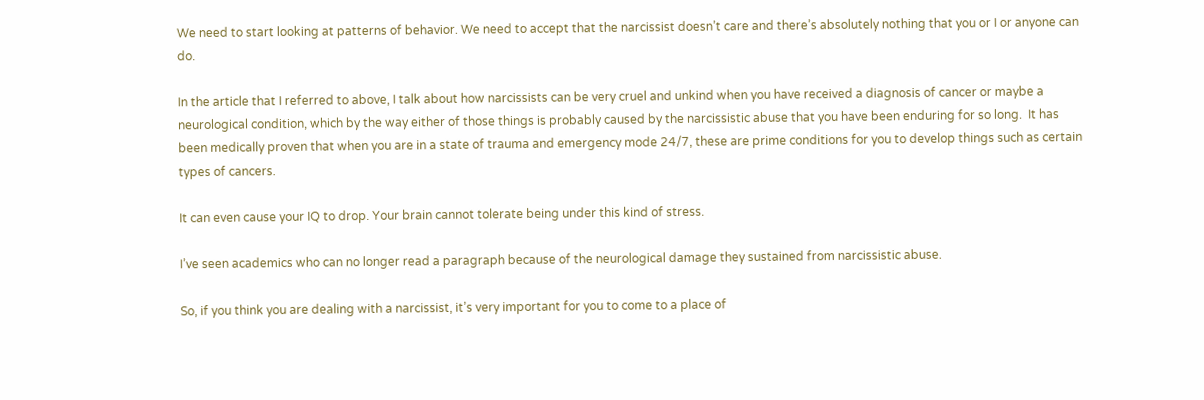We need to start looking at patterns of behavior. We need to accept that the narcissist doesn’t care and there’s absolutely nothing that you or I or anyone can do.

In the article that I referred to above, I talk about how narcissists can be very cruel and unkind when you have received a diagnosis of cancer or maybe a neurological condition, which by the way either of those things is probably caused by the narcissistic abuse that you have been enduring for so long.  It has been medically proven that when you are in a state of trauma and emergency mode 24/7, these are prime conditions for you to develop things such as certain types of cancers.

It can even cause your IQ to drop. Your brain cannot tolerate being under this kind of stress.

I’ve seen academics who can no longer read a paragraph because of the neurological damage they sustained from narcissistic abuse.

So, if you think you are dealing with a narcissist, it’s very important for you to come to a place of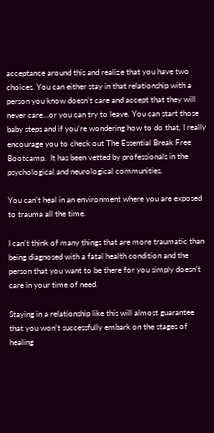acceptance around this and realize that you have two choices. You can either stay in that relationship with a person you know doesn’t care and accept that they will never care…or you can try to leave. You can start those baby steps and if you’re wondering how to do that, I really encourage you to check out The Essential Break Free Bootcamp.  It has been vetted by professionals in the psychological and neurological communities.

You can’t heal in an environment where you are exposed to trauma all the time.

I can’t think of many things that are more traumatic than being diagnosed with a fatal health condition and the person that you want to be there for you simply doesn’t care in your time of need.

Staying in a relationship like this will almost guarantee that you won’t successfully embark on the stages of healing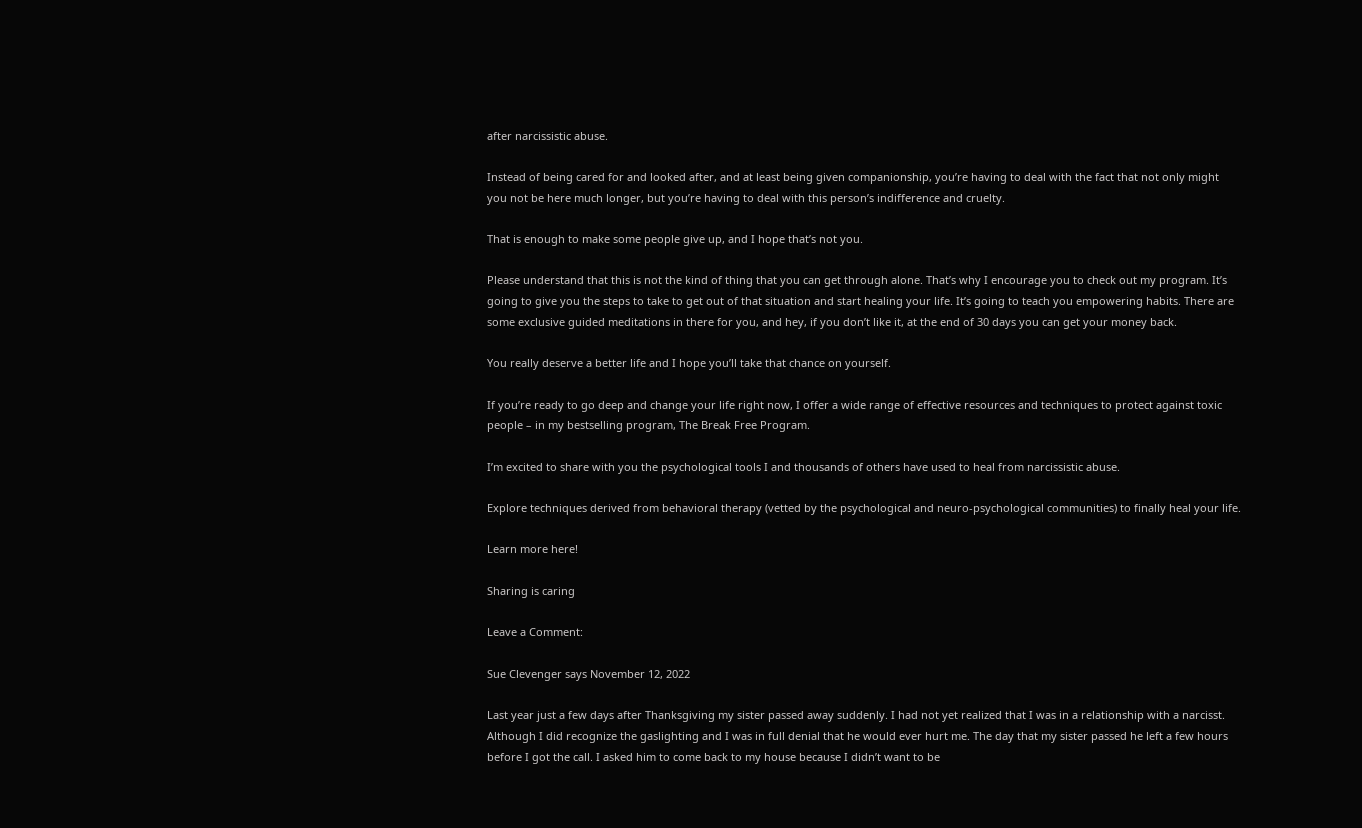after narcissistic abuse.

Instead of being cared for and looked after, and at least being given companionship, you’re having to deal with the fact that not only might you not be here much longer, but you’re having to deal with this person’s indifference and cruelty.

That is enough to make some people give up, and I hope that’s not you.

Please understand that this is not the kind of thing that you can get through alone. That’s why I encourage you to check out my program. It’s going to give you the steps to take to get out of that situation and start healing your life. It’s going to teach you empowering habits. There are some exclusive guided meditations in there for you, and hey, if you don’t like it, at the end of 30 days you can get your money back.

You really deserve a better life and I hope you’ll take that chance on yourself.

If you’re ready to go deep and change your life right now, I offer a wide range of effective resources and techniques to protect against toxic people – in my bestselling program, The Break Free Program.

I’m excited to share with you the psychological tools I and thousands of others have used to heal from narcissistic abuse.

Explore techniques derived from behavioral therapy (vetted by the psychological and neuro-psychological communities) to finally heal your life.

Learn more here!

Sharing is caring

Leave a Comment:

Sue Clevenger says November 12, 2022

Last year just a few days after Thanksgiving my sister passed away suddenly. I had not yet realized that I was in a relationship with a narcisst. Although I did recognize the gaslighting and I was in full denial that he would ever hurt me. The day that my sister passed he left a few hours before I got the call. I asked him to come back to my house because I didn’t want to be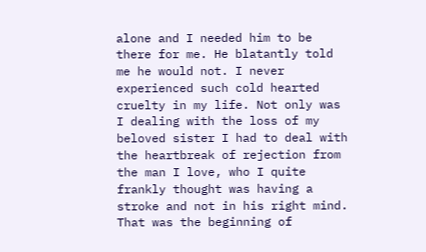alone and I needed him to be there for me. He blatantly told me he would not. I never experienced such cold hearted cruelty in my life. Not only was I dealing with the loss of my beloved sister I had to deal with the heartbreak of rejection from the man I love, who I quite frankly thought was having a stroke and not in his right mind. That was the beginning of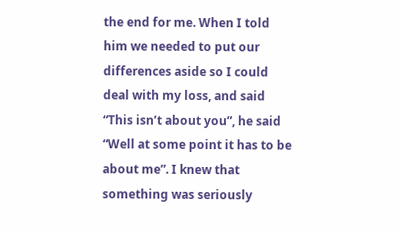the end for me. When I told him we needed to put our differences aside so I could deal with my loss, and said “This isn’t about you”, he said “Well at some point it has to be about me”. I knew that something was seriously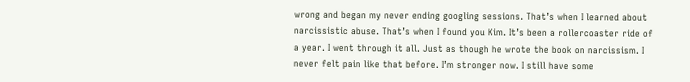wrong and began my never ending googling sessions. That’s when I learned about narcissistic abuse. That’s when I found you Kim. It’s been a rollercoaster ride of a year. I went through it all. Just as though he wrote the book on narcissism. I never felt pain like that before. I’m stronger now. I still have some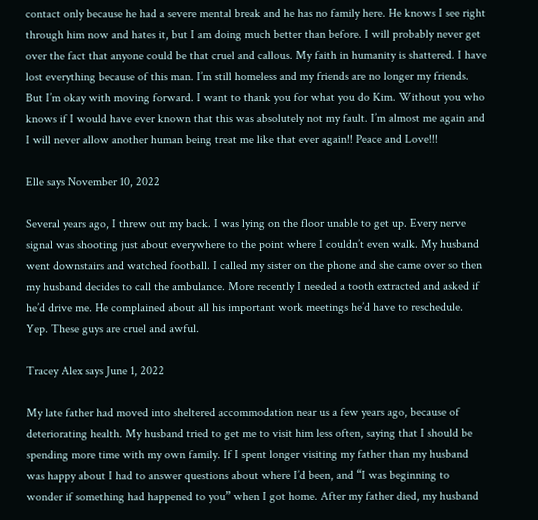contact only because he had a severe mental break and he has no family here. He knows I see right through him now and hates it, but I am doing much better than before. I will probably never get over the fact that anyone could be that cruel and callous. My faith in humanity is shattered. I have lost everything because of this man. I’m still homeless and my friends are no longer my friends. But I’m okay with moving forward. I want to thank you for what you do Kim. Without you who knows if I would have ever known that this was absolutely not my fault. I’m almost me again and I will never allow another human being treat me like that ever again!! Peace and Love!!!

Elle says November 10, 2022

Several years ago, I threw out my back. I was lying on the floor unable to get up. Every nerve signal was shooting just about everywhere to the point where I couldn’t even walk. My husband went downstairs and watched football. I called my sister on the phone and she came over so then my husband decides to call the ambulance. More recently I needed a tooth extracted and asked if he’d drive me. He complained about all his important work meetings he’d have to reschedule. Yep. These guys are cruel and awful.

Tracey Alex says June 1, 2022

My late father had moved into sheltered accommodation near us a few years ago, because of deteriorating health. My husband tried to get me to visit him less often, saying that I should be spending more time with my own family. If I spent longer visiting my father than my husband was happy about I had to answer questions about where I’d been, and “I was beginning to wonder if something had happened to you” when I got home. After my father died, my husband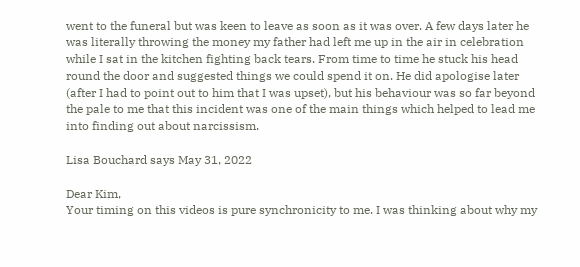went to the funeral but was keen to leave as soon as it was over. A few days later he was literally throwing the money my father had left me up in the air in celebration while I sat in the kitchen fighting back tears. From time to time he stuck his head round the door and suggested things we could spend it on. He did apologise later (after I had to point out to him that I was upset), but his behaviour was so far beyond the pale to me that this incident was one of the main things which helped to lead me into finding out about narcissism.

Lisa Bouchard says May 31, 2022

Dear Kim,
Your timing on this videos is pure synchronicity to me. I was thinking about why my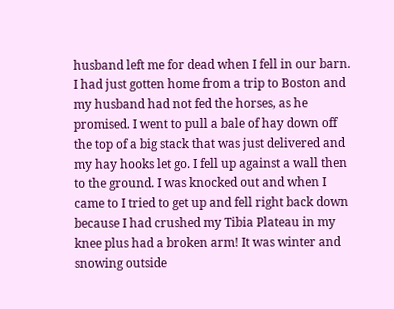husband left me for dead when I fell in our barn. I had just gotten home from a trip to Boston and my husband had not fed the horses, as he promised. I went to pull a bale of hay down off the top of a big stack that was just delivered and my hay hooks let go. I fell up against a wall then to the ground. I was knocked out and when I came to I tried to get up and fell right back down because I had crushed my Tibia Plateau in my knee plus had a broken arm! It was winter and snowing outside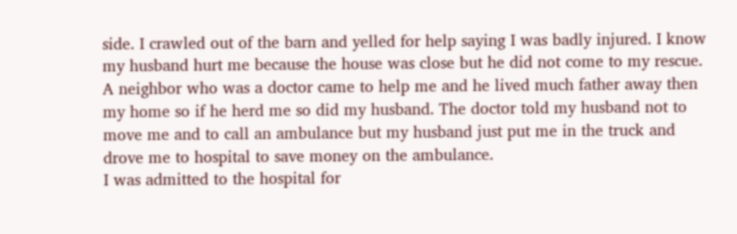side. I crawled out of the barn and yelled for help saying I was badly injured. I know my husband hurt me because the house was close but he did not come to my rescue. A neighbor who was a doctor came to help me and he lived much father away then my home so if he herd me so did my husband. The doctor told my husband not to move me and to call an ambulance but my husband just put me in the truck and drove me to hospital to save money on the ambulance.
I was admitted to the hospital for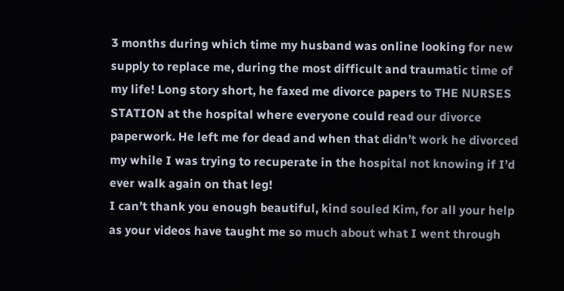3 months during which time my husband was online looking for new supply to replace me, during the most difficult and traumatic time of my life! Long story short, he faxed me divorce papers to THE NURSES STATION at the hospital where everyone could read our divorce paperwork. He left me for dead and when that didn’t work he divorced my while I was trying to recuperate in the hospital not knowing if I’d ever walk again on that leg!
I can’t thank you enough beautiful, kind souled Kim, for all your help as your videos have taught me so much about what I went through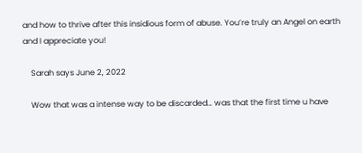and how to thrive after this insidious form of abuse. You’re truly an Angel on earth and I appreciate you!

    Sarah says June 2, 2022

    Wow that was a intense way to be discarded… was that the first time u have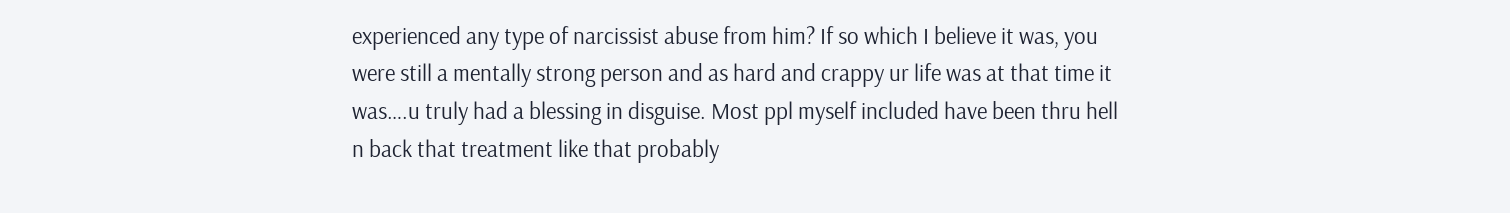experienced any type of narcissist abuse from him? If so which I believe it was, you were still a mentally strong person and as hard and crappy ur life was at that time it was….u truly had a blessing in disguise. Most ppl myself included have been thru hell n back that treatment like that probably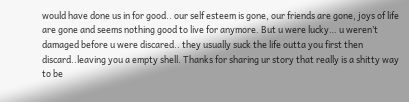would have done us in for good.. our self esteem is gone, our friends are gone, joys of life are gone and seems nothing good to live for anymore. But u were lucky… u weren’t damaged before u were discared.. they usually suck the life outta you first then discard..leaving you a empty shell. Thanks for sharing ur story that really is a shitty way to be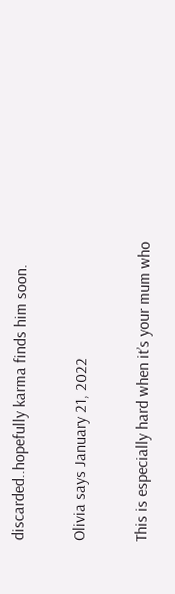discarded..hopefully karma finds him soon.

Olivia says January 21, 2022

This is especially hard when it’s your mum who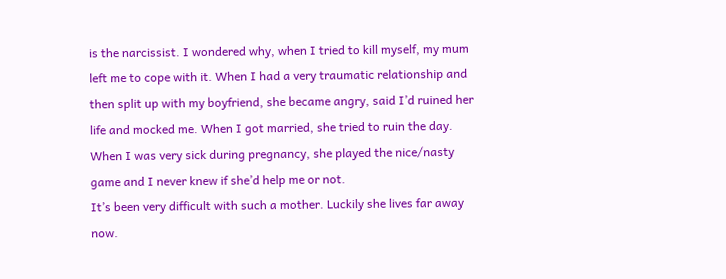is the narcissist. I wondered why, when I tried to kill myself, my mum left me to cope with it. When I had a very traumatic relationship and then split up with my boyfriend, she became angry, said I’d ruined her life and mocked me. When I got married, she tried to ruin the day. When I was very sick during pregnancy, she played the nice/nasty game and I never knew if she’d help me or not.
It’s been very difficult with such a mother. Luckily she lives far away now.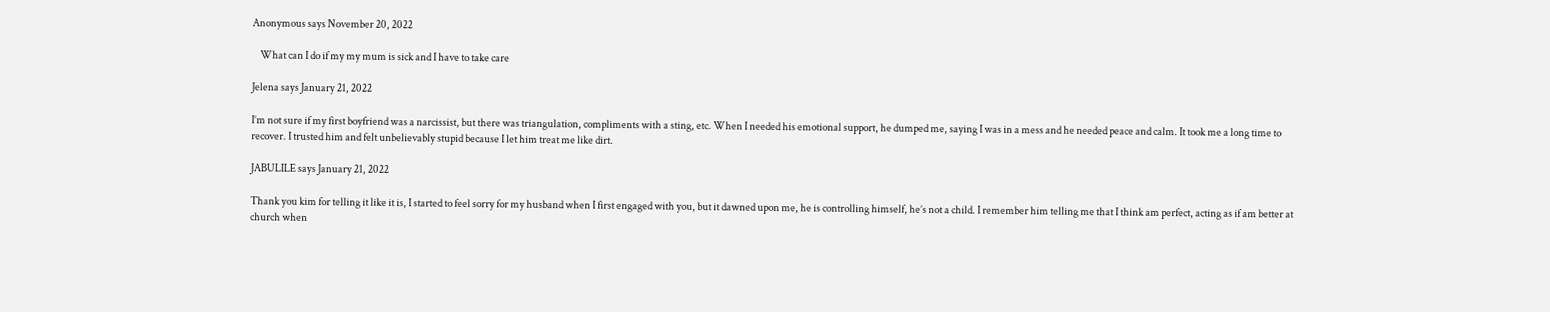Anonymous says November 20, 2022

    What can I do if my my mum is sick and I have to take care

Jelena says January 21, 2022

I’m not sure if my first boyfriend was a narcissist, but there was triangulation, compliments with a sting, etc. When I needed his emotional support, he dumped me, saying I was in a mess and he needed peace and calm. It took me a long time to recover. I trusted him and felt unbelievably stupid because I let him treat me like dirt.

JABULILE says January 21, 2022

Thank you kim for telling it like it is, I started to feel sorry for my husband when I first engaged with you, but it dawned upon me, he is controlling himself, he’s not a child. I remember him telling me that I think am perfect, acting as if am better at church when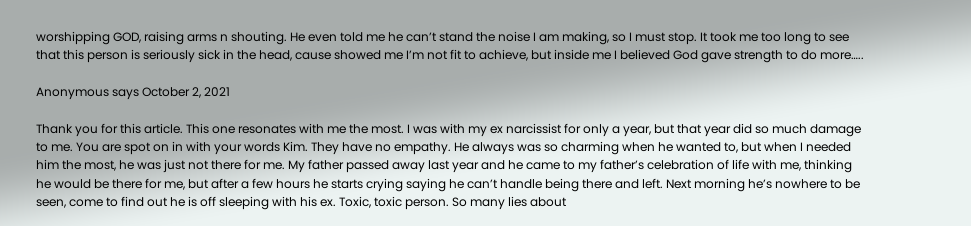worshipping GOD, raising arms n shouting. He even told me he can’t stand the noise I am making, so I must stop. It took me too long to see that this person is seriously sick in the head, cause showed me I’m not fit to achieve, but inside me I believed God gave strength to do more…..

Anonymous says October 2, 2021

Thank you for this article. This one resonates with me the most. I was with my ex narcissist for only a year, but that year did so much damage to me. You are spot on in with your words Kim. They have no empathy. He always was so charming when he wanted to, but when I needed him the most, he was just not there for me. My father passed away last year and he came to my father’s celebration of life with me, thinking he would be there for me, but after a few hours he starts crying saying he can’t handle being there and left. Next morning he’s nowhere to be seen, come to find out he is off sleeping with his ex. Toxic, toxic person. So many lies about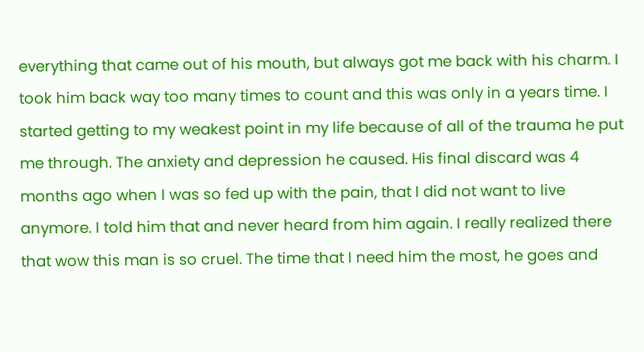everything that came out of his mouth, but always got me back with his charm. I took him back way too many times to count and this was only in a years time. I started getting to my weakest point in my life because of all of the trauma he put me through. The anxiety and depression he caused. His final discard was 4 months ago when I was so fed up with the pain, that I did not want to live anymore. I told him that and never heard from him again. I really realized there that wow this man is so cruel. The time that I need him the most, he goes and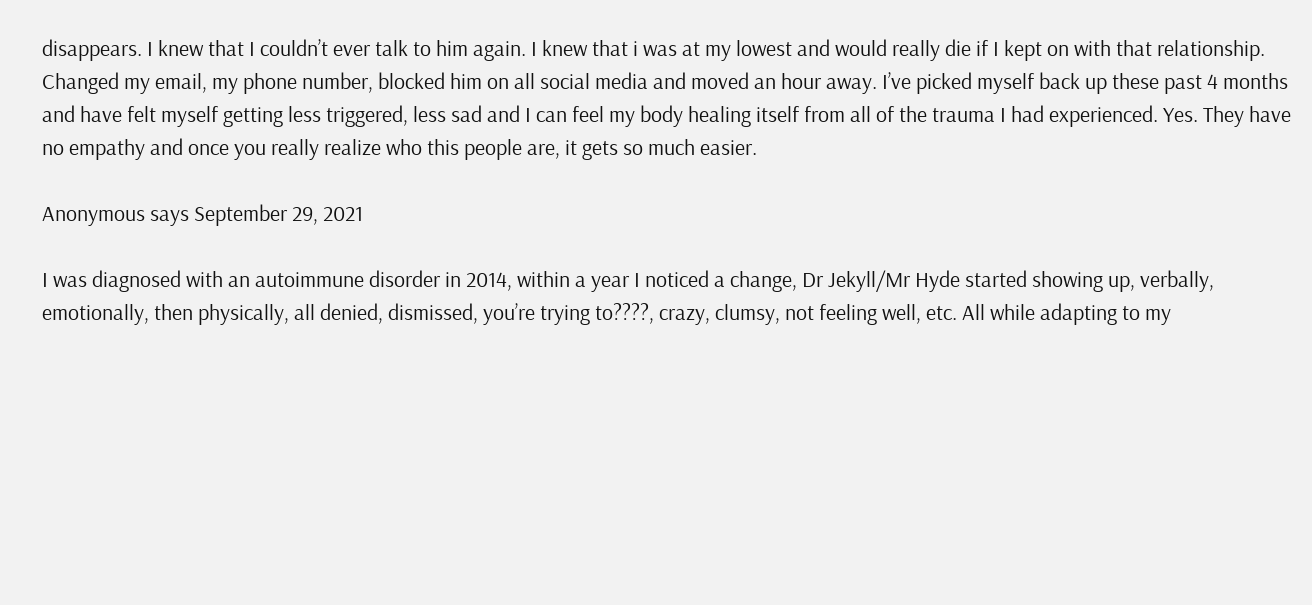disappears. I knew that I couldn’t ever talk to him again. I knew that i was at my lowest and would really die if I kept on with that relationship. Changed my email, my phone number, blocked him on all social media and moved an hour away. I’ve picked myself back up these past 4 months and have felt myself getting less triggered, less sad and I can feel my body healing itself from all of the trauma I had experienced. Yes. They have no empathy and once you really realize who this people are, it gets so much easier.

Anonymous says September 29, 2021

I was diagnosed with an autoimmune disorder in 2014, within a year I noticed a change, Dr Jekyll/Mr Hyde started showing up, verbally, emotionally, then physically, all denied, dismissed, you’re trying to????, crazy, clumsy, not feeling well, etc. All while adapting to my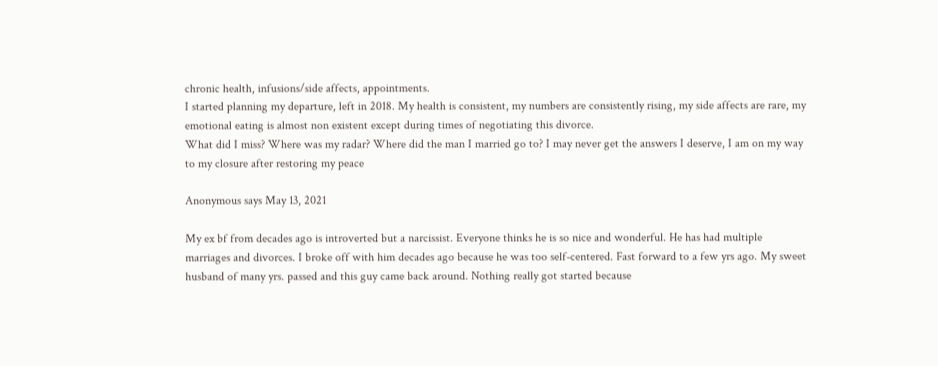chronic health, infusions/side affects, appointments.
I started planning my departure, left in 2018. My health is consistent, my numbers are consistently rising, my side affects are rare, my emotional eating is almost non existent except during times of negotiating this divorce.
What did I miss? Where was my radar? Where did the man I married go to? I may never get the answers I deserve, I am on my way to my closure after restoring my peace

Anonymous says May 13, 2021

My ex bf from decades ago is introverted but a narcissist. Everyone thinks he is so nice and wonderful. He has had multiple marriages and divorces. I broke off with him decades ago because he was too self-centered. Fast forward to a few yrs ago. My sweet husband of many yrs. passed and this guy came back around. Nothing really got started because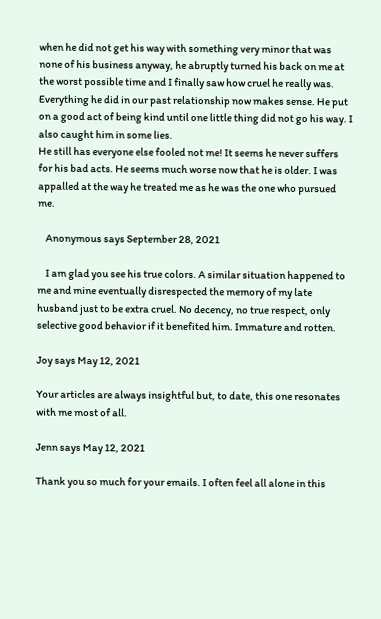when he did not get his way with something very minor that was none of his business anyway, he abruptly turned his back on me at the worst possible time and I finally saw how cruel he really was. Everything he did in our past relationship now makes sense. He put on a good act of being kind until one little thing did not go his way. I also caught him in some lies.
He still has everyone else fooled not me! It seems he never suffers for his bad acts. He seems much worse now that he is older. I was appalled at the way he treated me as he was the one who pursued me.

    Anonymous says September 28, 2021

    I am glad you see his true colors. A similar situation happened to me and mine eventually disrespected the memory of my late husband just to be extra cruel. No decency, no true respect, only selective good behavior if it benefited him. Immature and rotten.

Joy says May 12, 2021

Your articles are always insightful but, to date, this one resonates with me most of all.

Jenn says May 12, 2021

Thank you so much for your emails. I often feel all alone in this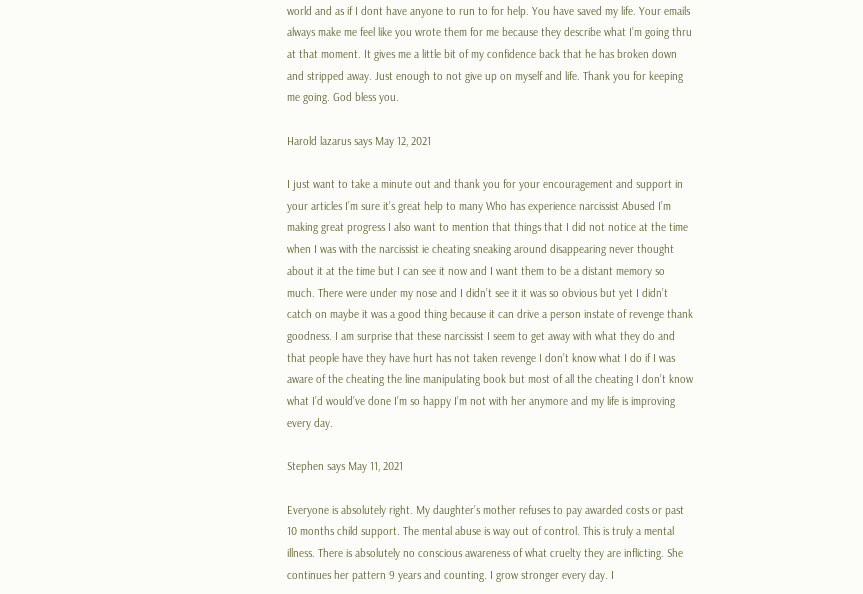world and as if I dont have anyone to run to for help. You have saved my life. Your emails always make me feel like you wrote them for me because they describe what I’m going thru at that moment. It gives me a little bit of my confidence back that he has broken down and stripped away. Just enough to not give up on myself and life. Thank you for keeping me going. God bless you.

Harold lazarus says May 12, 2021

I just want to take a minute out and thank you for your encouragement and support in your articles I’m sure it’s great help to many Who has experience narcissist Abused I’m making great progress I also want to mention that things that I did not notice at the time when I was with the narcissist ie cheating sneaking around disappearing never thought about it at the time but I can see it now and I want them to be a distant memory so much. There were under my nose and I didn’t see it it was so obvious but yet I didn’t catch on maybe it was a good thing because it can drive a person instate of revenge thank goodness. I am surprise that these narcissist I seem to get away with what they do and that people have they have hurt has not taken revenge I don’t know what I do if I was aware of the cheating the line manipulating book but most of all the cheating I don’t know what I’d would’ve done I’m so happy I’m not with her anymore and my life is improving every day.

Stephen says May 11, 2021

Everyone is absolutely right. My daughter’s mother refuses to pay awarded costs or past 10 months child support. The mental abuse is way out of control. This is truly a mental illness. There is absolutely no conscious awareness of what cruelty they are inflicting. She continues her pattern 9 years and counting. I grow stronger every day. I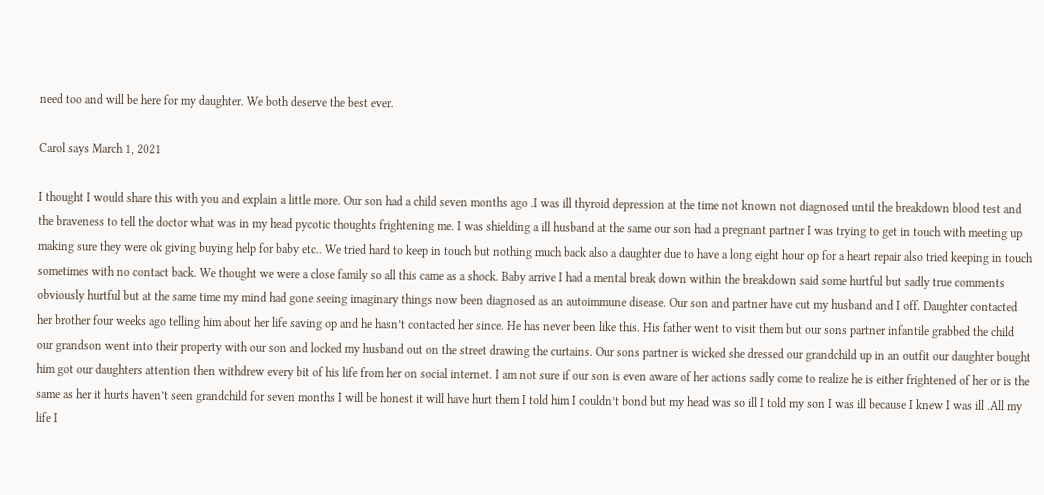need too and will be here for my daughter. We both deserve the best ever.

Carol says March 1, 2021

I thought I would share this with you and explain a little more. Our son had a child seven months ago .I was ill thyroid depression at the time not known not diagnosed until the breakdown blood test and the braveness to tell the doctor what was in my head pycotic thoughts frightening me. I was shielding a ill husband at the same our son had a pregnant partner I was trying to get in touch with meeting up making sure they were ok giving buying help for baby etc.. We tried hard to keep in touch but nothing much back also a daughter due to have a long eight hour op for a heart repair also tried keeping in touch sometimes with no contact back. We thought we were a close family so all this came as a shock. Baby arrive I had a mental break down within the breakdown said some hurtful but sadly true comments obviously hurtful but at the same time my mind had gone seeing imaginary things now been diagnosed as an autoimmune disease. Our son and partner have cut my husband and I off. Daughter contacted her brother four weeks ago telling him about her life saving op and he hasn’t contacted her since. He has never been like this. His father went to visit them but our sons partner infantile grabbed the child our grandson went into their property with our son and locked my husband out on the street drawing the curtains. Our sons partner is wicked she dressed our grandchild up in an outfit our daughter bought him got our daughters attention then withdrew every bit of his life from her on social internet. I am not sure if our son is even aware of her actions sadly come to realize he is either frightened of her or is the same as her it hurts haven’t seen grandchild for seven months I will be honest it will have hurt them I told him I couldn’t bond but my head was so ill I told my son I was ill because I knew I was ill .All my life I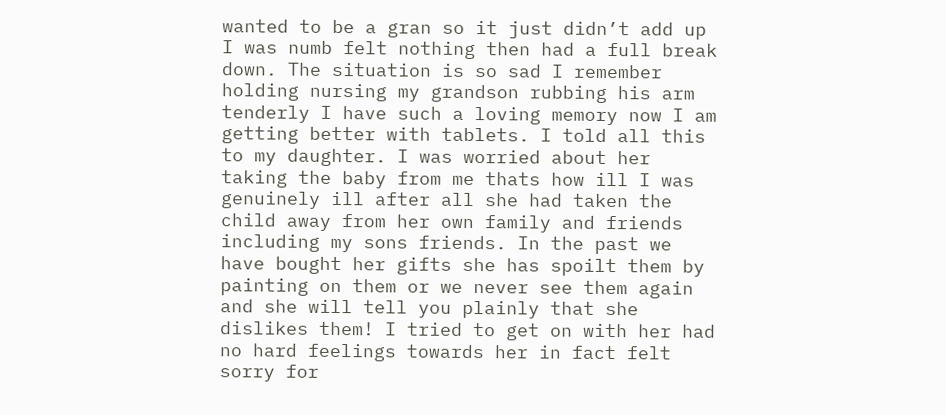wanted to be a gran so it just didn’t add up I was numb felt nothing then had a full break down. The situation is so sad I remember holding nursing my grandson rubbing his arm tenderly I have such a loving memory now I am getting better with tablets. I told all this to my daughter. I was worried about her taking the baby from me thats how ill I was genuinely ill after all she had taken the child away from her own family and friends including my sons friends. In the past we have bought her gifts she has spoilt them by painting on them or we never see them again and she will tell you plainly that she dislikes them! I tried to get on with her had no hard feelings towards her in fact felt sorry for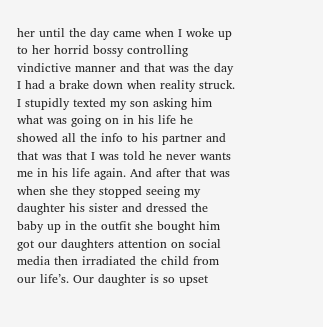her until the day came when I woke up to her horrid bossy controlling vindictive manner and that was the day I had a brake down when reality struck. I stupidly texted my son asking him what was going on in his life he showed all the info to his partner and that was that I was told he never wants me in his life again. And after that was when she they stopped seeing my daughter his sister and dressed the baby up in the outfit she bought him got our daughters attention on social media then irradiated the child from our life’s. Our daughter is so upset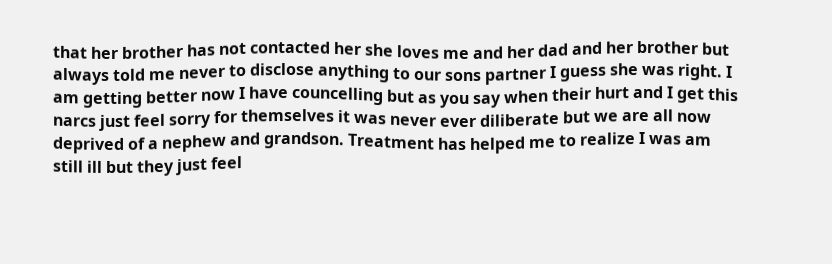that her brother has not contacted her she loves me and her dad and her brother but always told me never to disclose anything to our sons partner I guess she was right. I am getting better now I have councelling but as you say when their hurt and I get this narcs just feel sorry for themselves it was never ever diliberate but we are all now deprived of a nephew and grandson. Treatment has helped me to realize I was am still ill but they just feel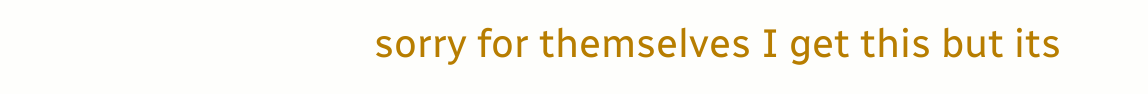sorry for themselves I get this but its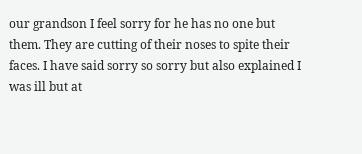our grandson I feel sorry for he has no one but them. They are cutting of their noses to spite their faces. I have said sorry so sorry but also explained I was ill but at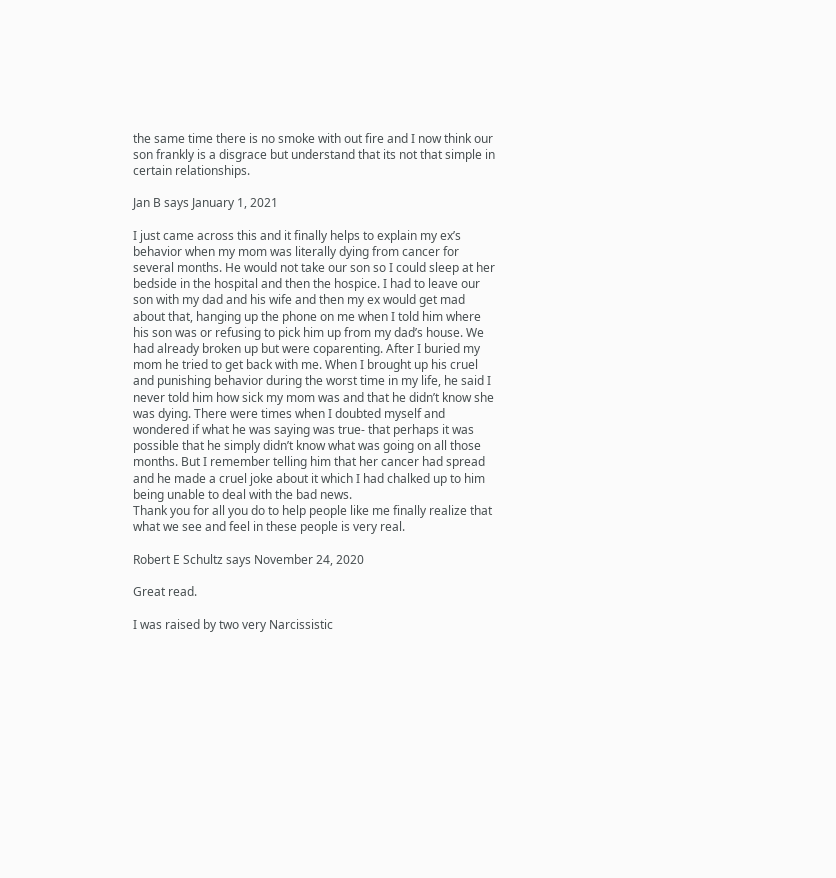the same time there is no smoke with out fire and I now think our son frankly is a disgrace but understand that its not that simple in certain relationships.

Jan B says January 1, 2021

I just came across this and it finally helps to explain my ex’s behavior when my mom was literally dying from cancer for several months. He would not take our son so I could sleep at her bedside in the hospital and then the hospice. I had to leave our son with my dad and his wife and then my ex would get mad about that, hanging up the phone on me when I told him where his son was or refusing to pick him up from my dad’s house. We had already broken up but were coparenting. After I buried my mom he tried to get back with me. When I brought up his cruel and punishing behavior during the worst time in my life, he said I never told him how sick my mom was and that he didn’t know she was dying. There were times when I doubted myself and wondered if what he was saying was true- that perhaps it was possible that he simply didn’t know what was going on all those months. But I remember telling him that her cancer had spread and he made a cruel joke about it which I had chalked up to him being unable to deal with the bad news.
Thank you for all you do to help people like me finally realize that what we see and feel in these people is very real.

Robert E Schultz says November 24, 2020

Great read.

I was raised by two very Narcissistic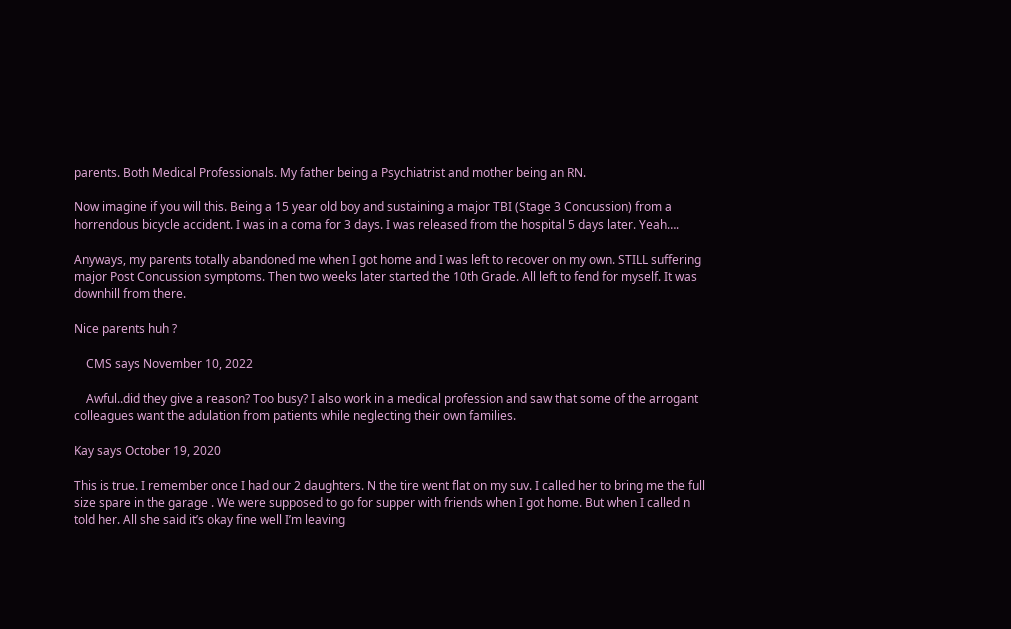parents. Both Medical Professionals. My father being a Psychiatrist and mother being an RN.

Now imagine if you will this. Being a 15 year old boy and sustaining a major TBI (Stage 3 Concussion) from a horrendous bicycle accident. I was in a coma for 3 days. I was released from the hospital 5 days later. Yeah….

Anyways, my parents totally abandoned me when I got home and I was left to recover on my own. STILL suffering major Post Concussion symptoms. Then two weeks later started the 10th Grade. All left to fend for myself. It was downhill from there.

Nice parents huh ?

    CMS says November 10, 2022

    Awful..did they give a reason? Too busy? I also work in a medical profession and saw that some of the arrogant colleagues want the adulation from patients while neglecting their own families.

Kay says October 19, 2020

This is true. I remember once I had our 2 daughters. N the tire went flat on my suv. I called her to bring me the full size spare in the garage . We were supposed to go for supper with friends when I got home. But when I called n told her. All she said it’s okay fine well I’m leaving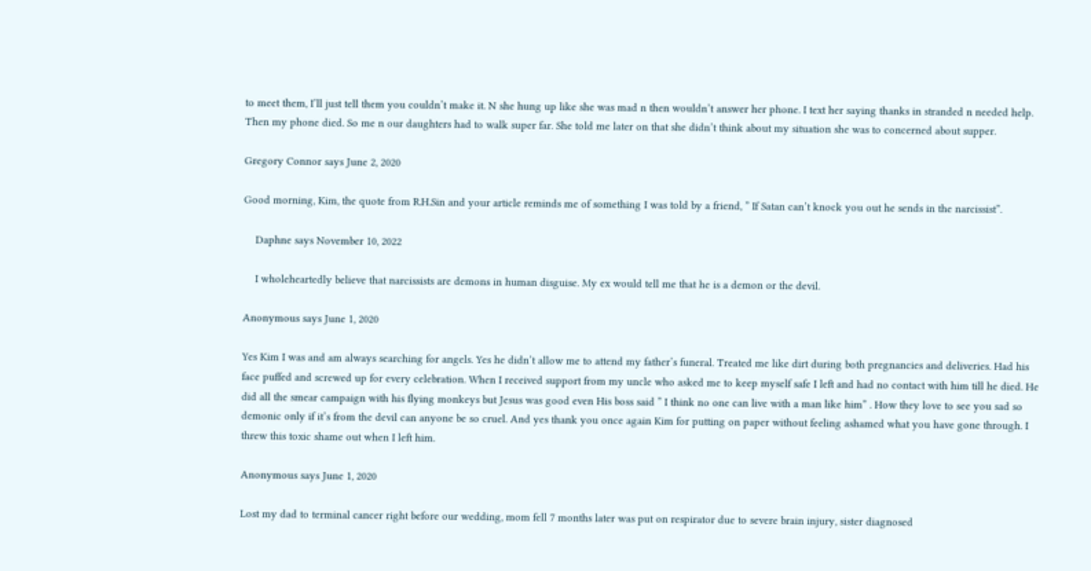to meet them, I’ll just tell them you couldn’t make it. N she hung up like she was mad n then wouldn’t answer her phone. I text her saying thanks in stranded n needed help. Then my phone died. So me n our daughters had to walk super far. She told me later on that she didn’t think about my situation she was to concerned about supper.

Gregory Connor says June 2, 2020

Good morning, Kim, the quote from R.H.Sin and your article reminds me of something I was told by a friend, ” If Satan can’t knock you out he sends in the narcissist”.

    Daphne says November 10, 2022

    I wholeheartedly believe that narcissists are demons in human disguise. My ex would tell me that he is a demon or the devil.

Anonymous says June 1, 2020

Yes Kim I was and am always searching for angels. Yes he didn’t allow me to attend my father’s funeral. Treated me like dirt during both pregnancies and deliveries. Had his face puffed and screwed up for every celebration. When I received support from my uncle who asked me to keep myself safe I left and had no contact with him till he died. He did all the smear campaign with his flying monkeys but Jesus was good even His boss said ” I think no one can live with a man like him” . How they love to see you sad so demonic only if it’s from the devil can anyone be so cruel. And yes thank you once again Kim for putting on paper without feeling ashamed what you have gone through. I threw this toxic shame out when I left him.

Anonymous says June 1, 2020

Lost my dad to terminal cancer right before our wedding, mom fell 7 months later was put on respirator due to severe brain injury, sister diagnosed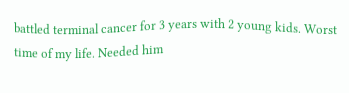battled terminal cancer for 3 years with 2 young kids. Worst time of my life. Needed him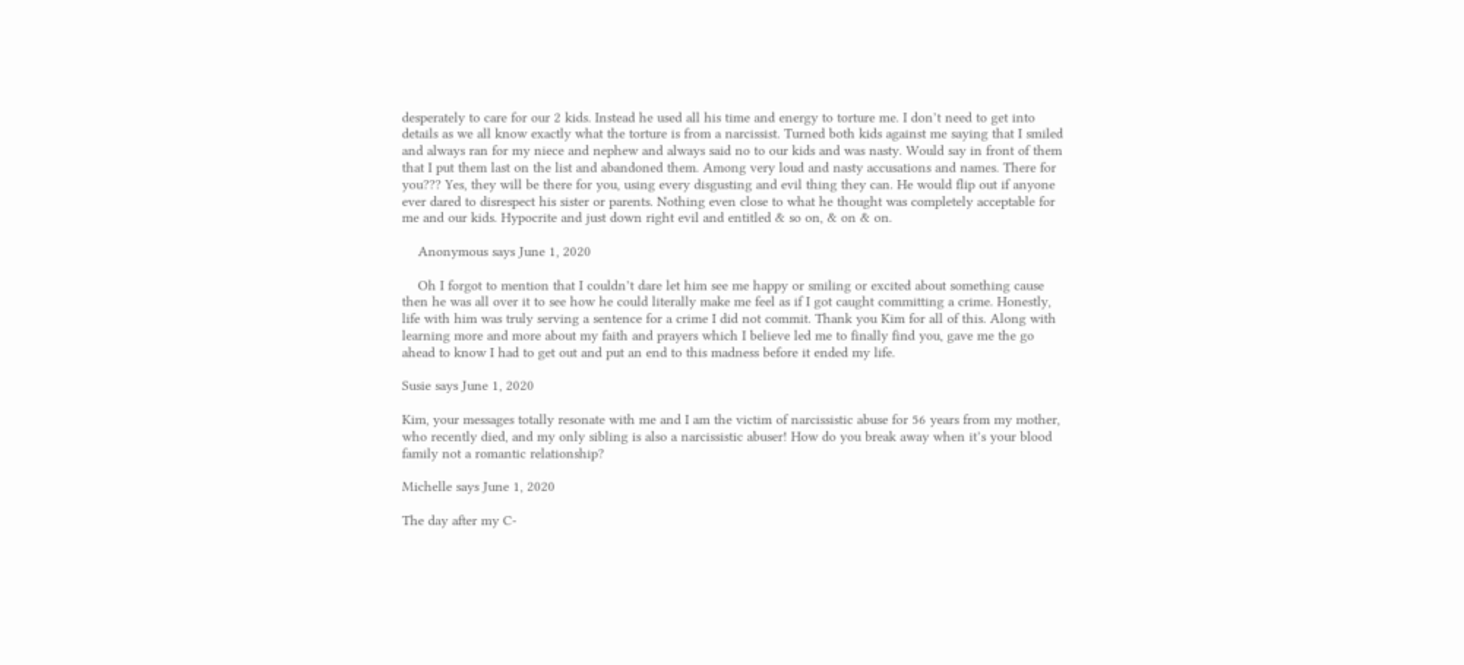desperately to care for our 2 kids. Instead he used all his time and energy to torture me. I don’t need to get into details as we all know exactly what the torture is from a narcissist. Turned both kids against me saying that I smiled and always ran for my niece and nephew and always said no to our kids and was nasty. Would say in front of them that I put them last on the list and abandoned them. Among very loud and nasty accusations and names. There for you??? Yes, they will be there for you, using every disgusting and evil thing they can. He would flip out if anyone ever dared to disrespect his sister or parents. Nothing even close to what he thought was completely acceptable for me and our kids. Hypocrite and just down right evil and entitled & so on, & on & on.

    Anonymous says June 1, 2020

    Oh I forgot to mention that I couldn’t dare let him see me happy or smiling or excited about something cause then he was all over it to see how he could literally make me feel as if I got caught committing a crime. Honestly, life with him was truly serving a sentence for a crime I did not commit. Thank you Kim for all of this. Along with learning more and more about my faith and prayers which I believe led me to finally find you, gave me the go ahead to know I had to get out and put an end to this madness before it ended my life.

Susie says June 1, 2020

Kim, your messages totally resonate with me and I am the victim of narcissistic abuse for 56 years from my mother, who recently died, and my only sibling is also a narcissistic abuser! How do you break away when it’s your blood family not a romantic relationship?

Michelle says June 1, 2020

The day after my C-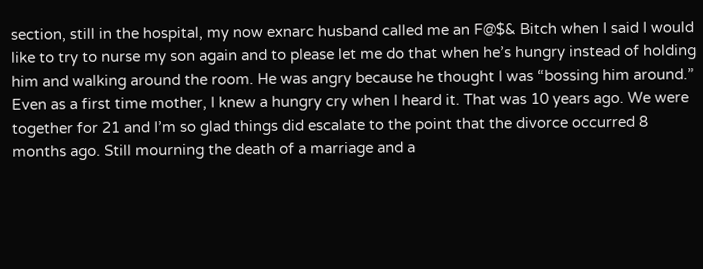section, still in the hospital, my now exnarc husband called me an F@$& Bitch when I said I would like to try to nurse my son again and to please let me do that when he’s hungry instead of holding him and walking around the room. He was angry because he thought I was “bossing him around.” Even as a first time mother, I knew a hungry cry when I heard it. That was 10 years ago. We were together for 21 and I’m so glad things did escalate to the point that the divorce occurred 8 months ago. Still mourning the death of a marriage and a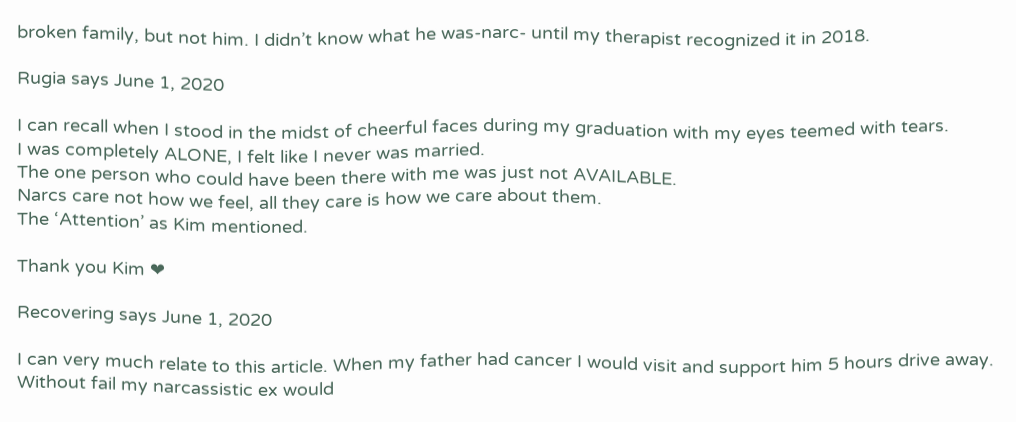broken family, but not him. I didn’t know what he was-narc- until my therapist recognized it in 2018.

Rugia says June 1, 2020

I can recall when I stood in the midst of cheerful faces during my graduation with my eyes teemed with tears.
I was completely ALONE, I felt like I never was married.
The one person who could have been there with me was just not AVAILABLE.
Narcs care not how we feel, all they care is how we care about them.
The ‘Attention’ as Kim mentioned.

Thank you Kim ❤

Recovering says June 1, 2020

I can very much relate to this article. When my father had cancer I would visit and support him 5 hours drive away. Without fail my narcassistic ex would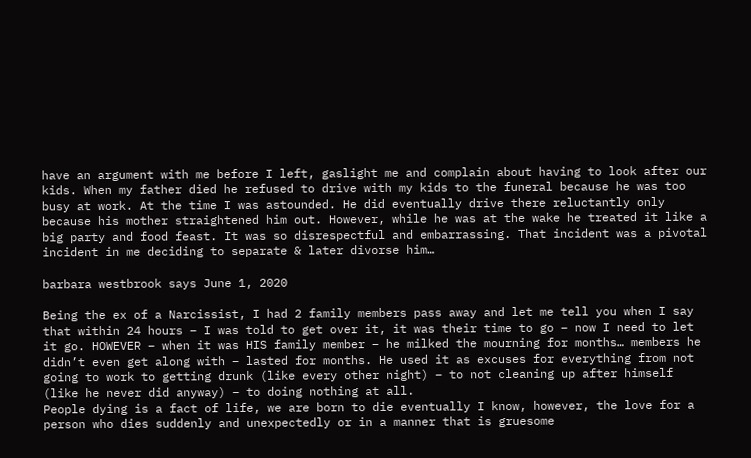have an argument with me before I left, gaslight me and complain about having to look after our kids. When my father died he refused to drive with my kids to the funeral because he was too busy at work. At the time I was astounded. He did eventually drive there reluctantly only because his mother straightened him out. However, while he was at the wake he treated it like a big party and food feast. It was so disrespectful and embarrassing. That incident was a pivotal incident in me deciding to separate & later divorse him…

barbara westbrook says June 1, 2020

Being the ex of a Narcissist, I had 2 family members pass away and let me tell you when I say that within 24 hours – I was told to get over it, it was their time to go – now I need to let it go. HOWEVER – when it was HIS family member – he milked the mourning for months… members he didn’t even get along with – lasted for months. He used it as excuses for everything from not going to work to getting drunk (like every other night) – to not cleaning up after himself (like he never did anyway) – to doing nothing at all.
People dying is a fact of life, we are born to die eventually I know, however, the love for a person who dies suddenly and unexpectedly or in a manner that is gruesome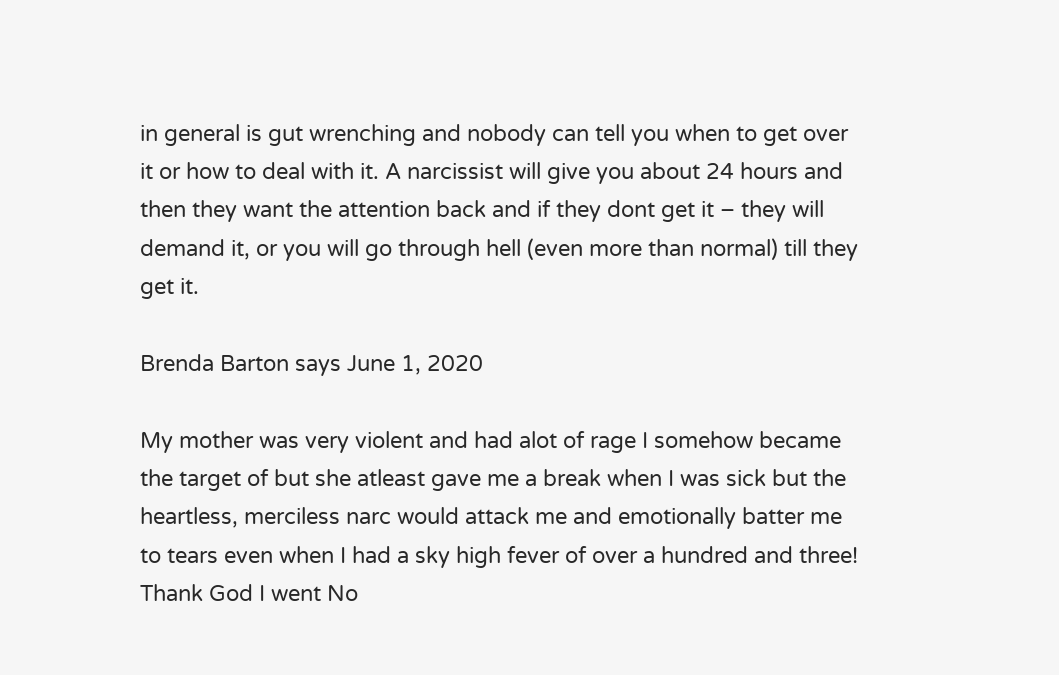in general is gut wrenching and nobody can tell you when to get over it or how to deal with it. A narcissist will give you about 24 hours and then they want the attention back and if they dont get it – they will demand it, or you will go through hell (even more than normal) till they get it.

Brenda Barton says June 1, 2020

My mother was very violent and had alot of rage I somehow became the target of but she atleast gave me a break when I was sick but the heartless, merciless narc would attack me and emotionally batter me to tears even when I had a sky high fever of over a hundred and three! Thank God I went No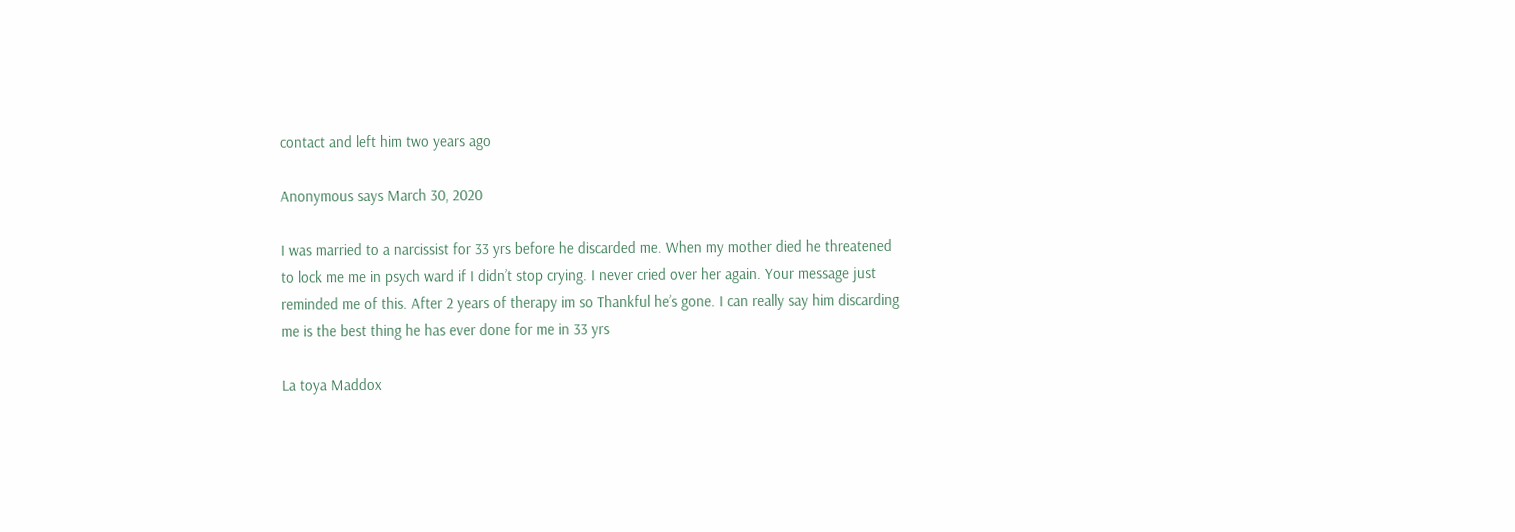contact and left him two years ago

Anonymous says March 30, 2020

I was married to a narcissist for 33 yrs before he discarded me. When my mother died he threatened to lock me me in psych ward if I didn’t stop crying. I never cried over her again. Your message just reminded me of this. After 2 years of therapy im so Thankful he’s gone. I can really say him discarding me is the best thing he has ever done for me in 33 yrs

La toya Maddox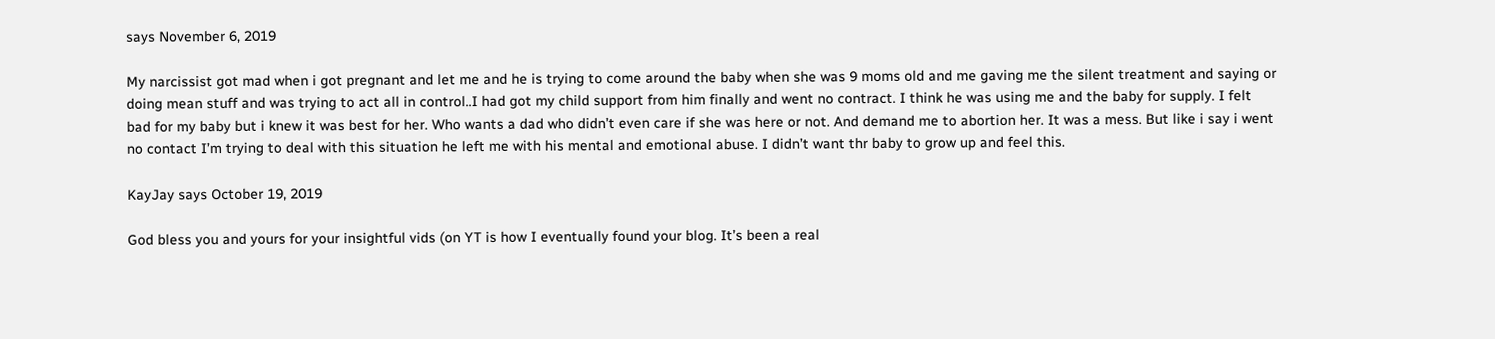says November 6, 2019

My narcissist got mad when i got pregnant and let me and he is trying to come around the baby when she was 9 moms old and me gaving me the silent treatment and saying or doing mean stuff and was trying to act all in control..I had got my child support from him finally and went no contract. I think he was using me and the baby for supply. I felt bad for my baby but i knew it was best for her. Who wants a dad who didn’t even care if she was here or not. And demand me to abortion her. It was a mess. But like i say i went no contact I’m trying to deal with this situation he left me with his mental and emotional abuse. I didn’t want thr baby to grow up and feel this.

KayJay says October 19, 2019

God bless you and yours for your insightful vids (on YT is how I eventually found your blog. It’s been a real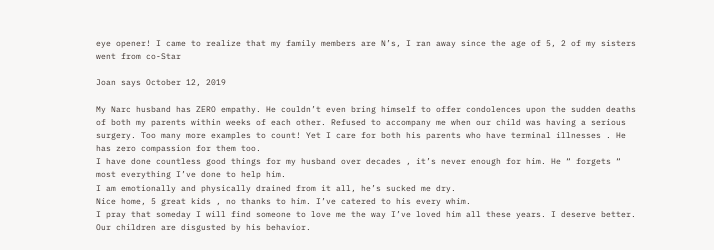eye opener! I came to realize that my family members are N’s, I ran away since the age of 5, 2 of my sisters went from co-Star

Joan says October 12, 2019

My Narc husband has ZERO empathy. He couldn’t even bring himself to offer condolences upon the sudden deaths of both my parents within weeks of each other. Refused to accompany me when our child was having a serious surgery. Too many more examples to count! Yet I care for both his parents who have terminal illnesses . He has zero compassion for them too.
I have done countless good things for my husband over decades , it’s never enough for him. He “ forgets “ most everything I’ve done to help him.
I am emotionally and physically drained from it all, he’s sucked me dry.
Nice home, 5 great kids , no thanks to him. I’ve catered to his every whim.
I pray that someday I will find someone to love me the way I’ve loved him all these years. I deserve better. Our children are disgusted by his behavior.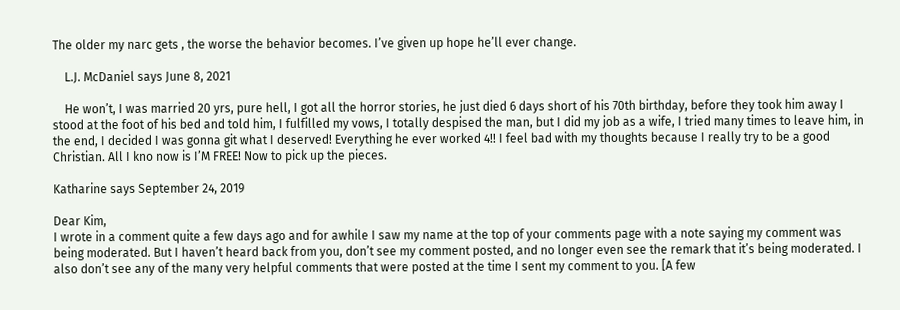The older my narc gets , the worse the behavior becomes. I’ve given up hope he’ll ever change.

    L.J. McDaniel says June 8, 2021

    He won’t, I was married 20 yrs, pure hell, I got all the horror stories, he just died 6 days short of his 70th birthday, before they took him away I stood at the foot of his bed and told him, I fulfilled my vows, I totally despised the man, but I did my job as a wife, I tried many times to leave him, in the end, I decided I was gonna git what I deserved! Everything he ever worked 4!! I feel bad with my thoughts because I really try to be a good Christian. All I kno now is I’M FREE! Now to pick up the pieces.

Katharine says September 24, 2019

Dear Kim,
I wrote in a comment quite a few days ago and for awhile I saw my name at the top of your comments page with a note saying my comment was being moderated. But I haven’t heard back from you, don’t see my comment posted, and no longer even see the remark that it’s being moderated. I also don’t see any of the many very helpful comments that were posted at the time I sent my comment to you. [A few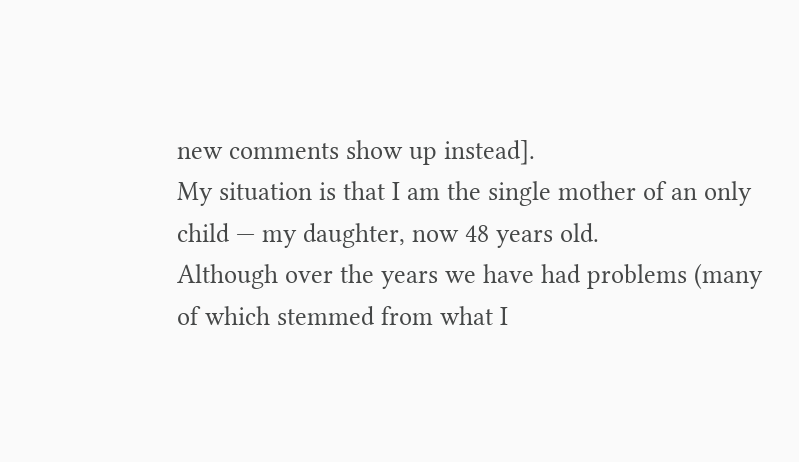new comments show up instead].
My situation is that I am the single mother of an only child — my daughter, now 48 years old.
Although over the years we have had problems (many of which stemmed from what I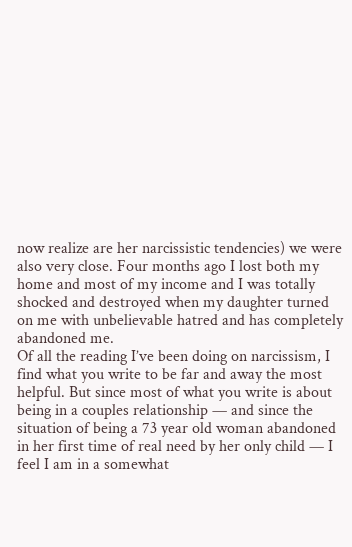now realize are her narcissistic tendencies) we were also very close. Four months ago I lost both my home and most of my income and I was totally shocked and destroyed when my daughter turned on me with unbelievable hatred and has completely abandoned me.
Of all the reading I’ve been doing on narcissism, I find what you write to be far and away the most helpful. But since most of what you write is about being in a couples relationship — and since the situation of being a 73 year old woman abandoned in her first time of real need by her only child — I feel I am in a somewhat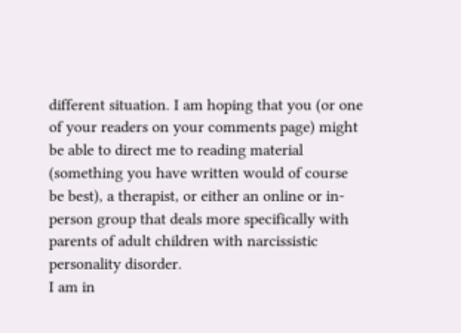different situation. I am hoping that you (or one of your readers on your comments page) might be able to direct me to reading material (something you have written would of course be best), a therapist, or either an online or in-person group that deals more specifically with parents of adult children with narcissistic personality disorder.
I am in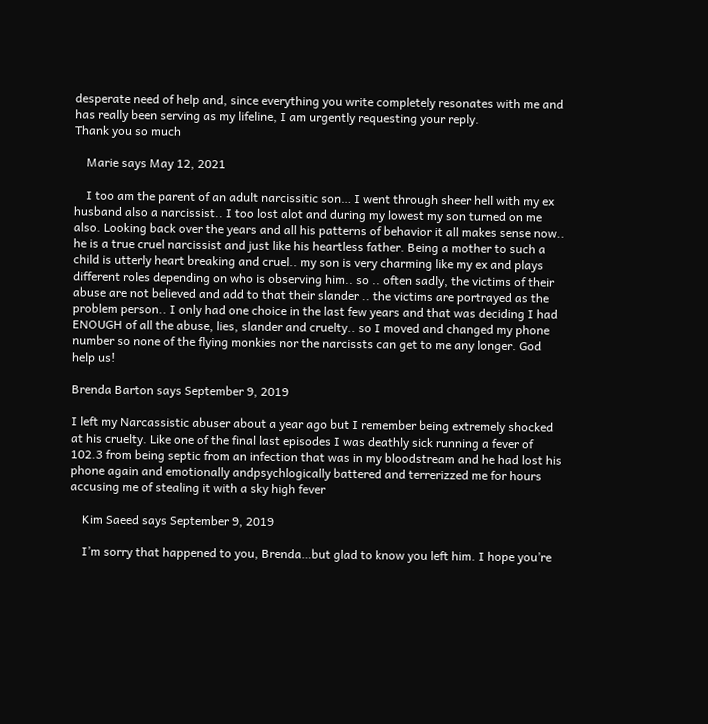desperate need of help and, since everything you write completely resonates with me and has really been serving as my lifeline, I am urgently requesting your reply.
Thank you so much

    Marie says May 12, 2021

    I too am the parent of an adult narcissitic son… I went through sheer hell with my ex husband also a narcissist.. I too lost alot and during my lowest my son turned on me also. Looking back over the years and all his patterns of behavior it all makes sense now.. he is a true cruel narcissist and just like his heartless father. Being a mother to such a child is utterly heart breaking and cruel.. my son is very charming like my ex and plays different roles depending on who is observing him.. so .. often sadly, the victims of their abuse are not believed and add to that their slander .. the victims are portrayed as the problem person.. I only had one choice in the last few years and that was deciding I had ENOUGH of all the abuse, lies, slander and cruelty.. so I moved and changed my phone number so none of the flying monkies nor the narcissts can get to me any longer. God help us!

Brenda Barton says September 9, 2019

I left my Narcassistic abuser about a year ago but I remember being extremely shocked at his cruelty. Like one of the final last episodes I was deathly sick running a fever of 102.3 from being septic from an infection that was in my bloodstream and he had lost his phone again and emotionally andpsychlogically battered and terrerizzed me for hours accusing me of stealing it with a sky high fever

    Kim Saeed says September 9, 2019

    I’m sorry that happened to you, Brenda…but glad to know you left him. I hope you’re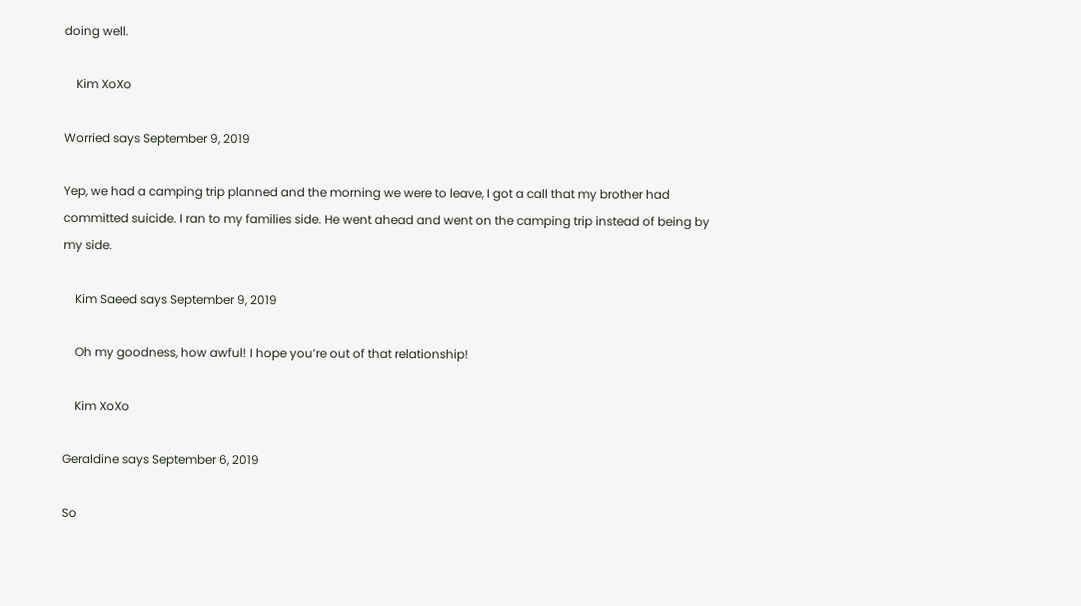doing well.

    Kim XoXo

Worried says September 9, 2019

Yep, we had a camping trip planned and the morning we were to leave, I got a call that my brother had committed suicide. I ran to my families side. He went ahead and went on the camping trip instead of being by my side.

    Kim Saeed says September 9, 2019

    Oh my goodness, how awful! I hope you’re out of that relationship!

    Kim XoXo

Geraldine says September 6, 2019

So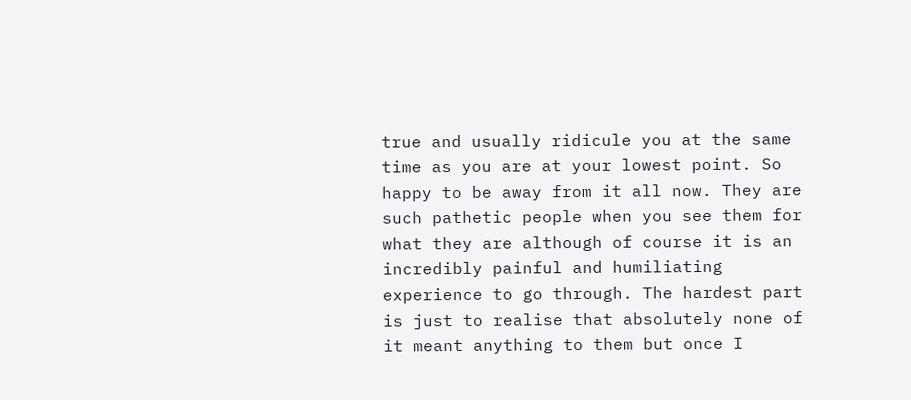true and usually ridicule you at the same time as you are at your lowest point. So happy to be away from it all now. They are such pathetic people when you see them for what they are although of course it is an incredibly painful and humiliating experience to go through. The hardest part is just to realise that absolutely none of it meant anything to them but once I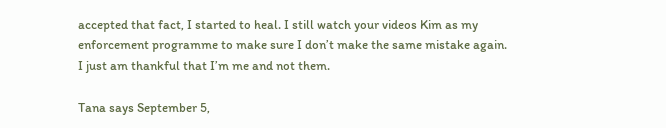accepted that fact, I started to heal. I still watch your videos Kim as my enforcement programme to make sure I don’t make the same mistake again. I just am thankful that I’m me and not them.

Tana says September 5,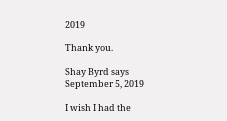2019

Thank you.

Shay Byrd says September 5, 2019

I wish I had the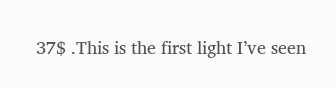37$ .This is the first light I’ve seen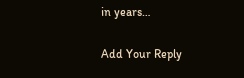in years…

Add Your Reply